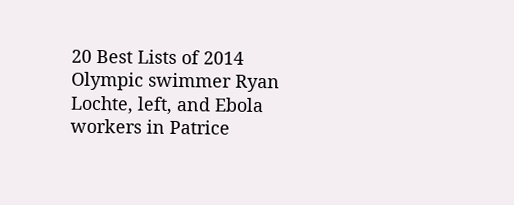20 Best Lists of 2014
Olympic swimmer Ryan Lochte, left, and Ebola workers in Patrice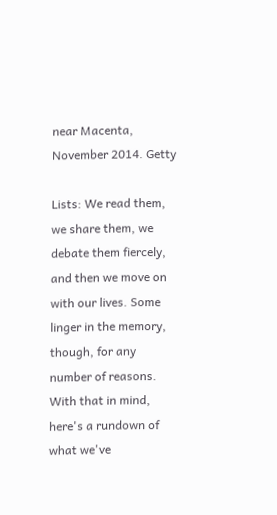near Macenta, November 2014. Getty

Lists: We read them, we share them, we debate them fiercely, and then we move on with our lives. Some linger in the memory, though, for any number of reasons. With that in mind, here's a rundown of what we've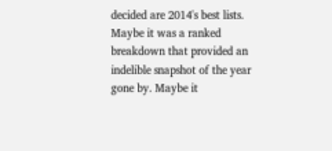decided are 2014's best lists. Maybe it was a ranked breakdown that provided an indelible snapshot of the year gone by. Maybe it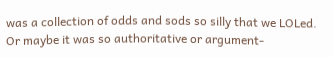was a collection of odds and sods so silly that we LOLed. Or maybe it was so authoritative or argument-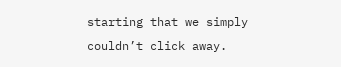starting that we simply couldn’t click away.